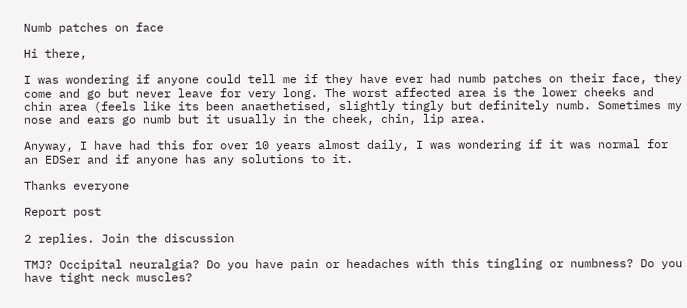Numb patches on face

Hi there,

I was wondering if anyone could tell me if they have ever had numb patches on their face, they come and go but never leave for very long. The worst affected area is the lower cheeks and chin area (feels like its been anaethetised, slightly tingly but definitely numb. Sometimes my nose and ears go numb but it usually in the cheek, chin, lip area.

Anyway, I have had this for over 10 years almost daily, I was wondering if it was normal for an EDSer and if anyone has any solutions to it.

Thanks everyone

Report post

2 replies. Join the discussion

TMJ? Occipital neuralgia? Do you have pain or headaches with this tingling or numbness? Do you have tight neck muscles?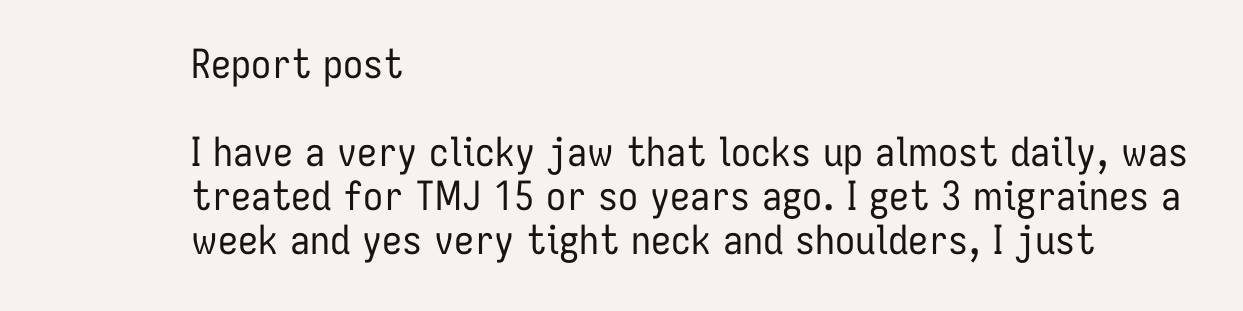Report post

I have a very clicky jaw that locks up almost daily, was treated for TMJ 15 or so years ago. I get 3 migraines a week and yes very tight neck and shoulders, I just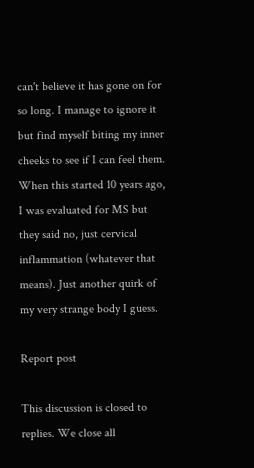can't believe it has gone on for so long. I manage to ignore it but find myself biting my inner cheeks to see if I can feel them. When this started 10 years ago, I was evaluated for MS but they said no, just cervical inflammation (whatever that means). Just another quirk of my very strange body I guess.

Report post

This discussion is closed to replies. We close all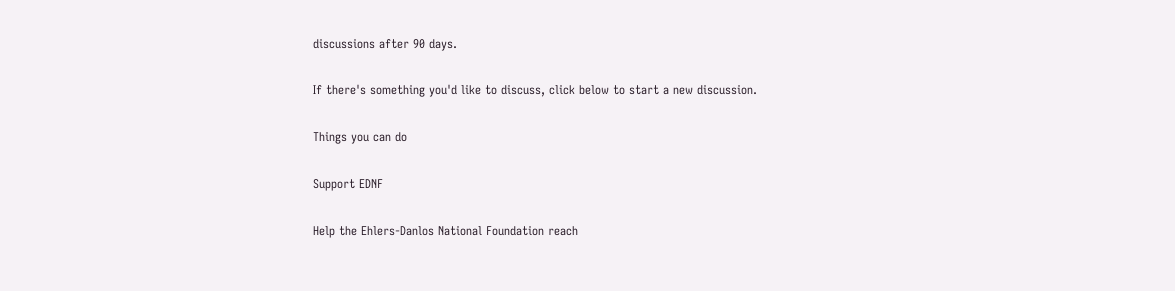discussions after 90 days.

If there's something you'd like to discuss, click below to start a new discussion.

Things you can do

Support EDNF

Help the Ehlers-Danlos National Foundation reach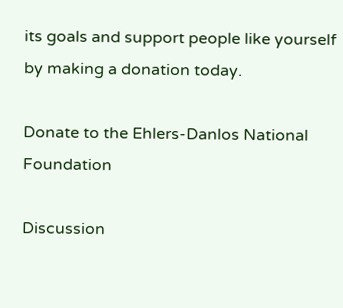its goals and support people like yourself by making a donation today.

Donate to the Ehlers-Danlos National Foundation

Discussion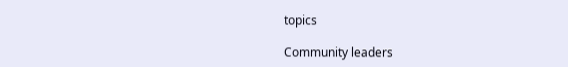topics

Community leaders